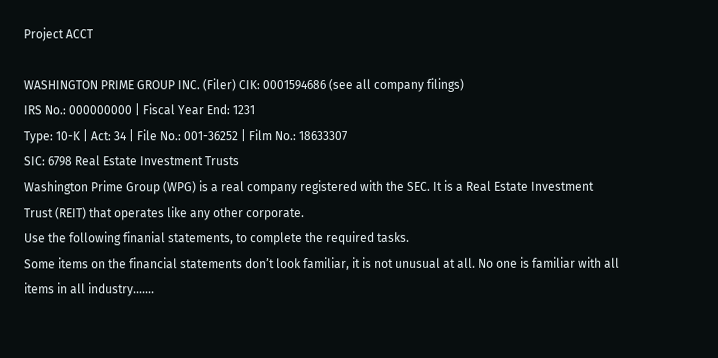Project ACCT

WASHINGTON PRIME GROUP INC. (Filer) CIK: 0001594686 (see all company filings)
IRS No.: 000000000 | Fiscal Year End: 1231
Type: 10-K | Act: 34 | File No.: 001-36252 | Film No.: 18633307
SIC: 6798 Real Estate Investment Trusts
Washington Prime Group (WPG) is a real company registered with the SEC. It is a Real Estate Investment Trust (REIT) that operates like any other corporate.
Use the following finanial statements, to complete the required tasks.
Some items on the financial statements don’t look familiar, it is not unusual at all. No one is familiar with all items in all industry…….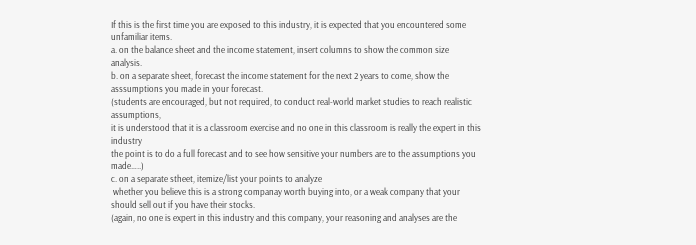If this is the first time you are exposed to this industry, it is expected that you encountered some unfamiliar items.
a. on the balance sheet and the income statement, insert columns to show the common size analysis.
b. on a separate sheet, forecast the income statement for the next 2 years to come, show the asssumptions you made in your forecast.
(students are encouraged, but not required, to conduct real-world market studies to reach realistic assumptions,
it is understood that it is a classroom exercise and no one in this classroom is really the expert in this industry
the point is to do a full forecast and to see how sensitive your numbers are to the assumptions you made…..)
c. on a separate stheet, itemize/list your points to analyze
 whether you believe this is a strong companay worth buying into, or a weak company that your should sell out if you have their stocks.
(again, no one is expert in this industry and this company, your reasoning and analyses are the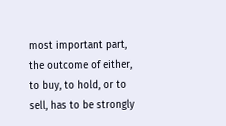most important part,
the outcome of either, to buy, to hold, or to sell, has to be strongly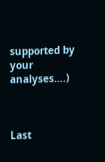supported by your analyses….)



Last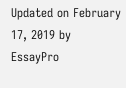Updated on February 17, 2019 by EssayPro